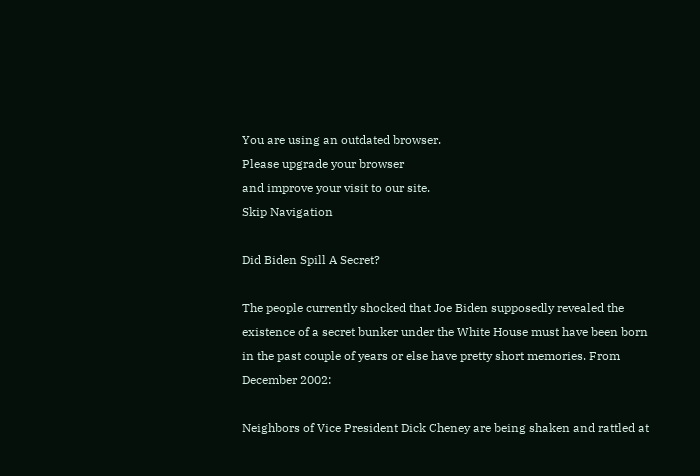You are using an outdated browser.
Please upgrade your browser
and improve your visit to our site.
Skip Navigation

Did Biden Spill A Secret?

The people currently shocked that Joe Biden supposedly revealed the existence of a secret bunker under the White House must have been born in the past couple of years or else have pretty short memories. From December 2002:

Neighbors of Vice President Dick Cheney are being shaken and rattled at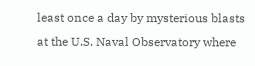least once a day by mysterious blasts at the U.S. Naval Observatory where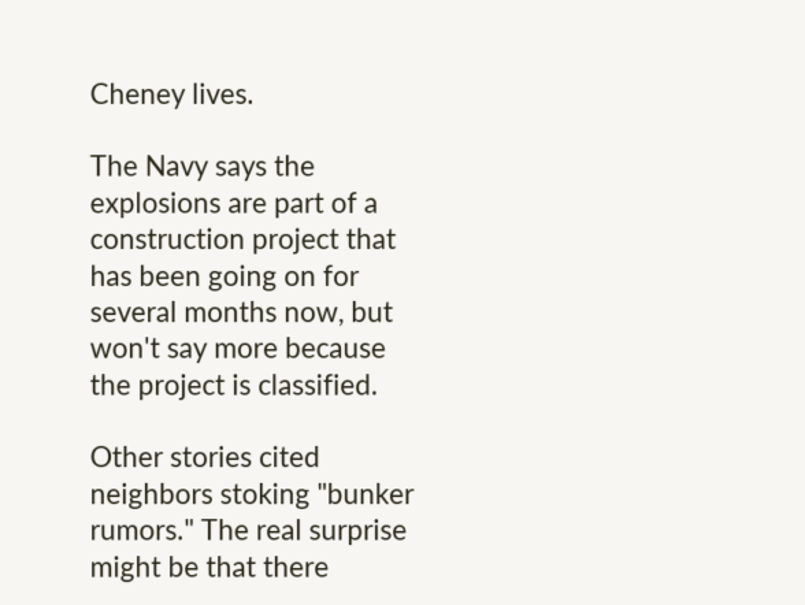Cheney lives.

The Navy says the explosions are part of a construction project that has been going on for several months now, but won't say more because the project is classified.

Other stories cited neighbors stoking "bunker rumors." The real surprise might be that there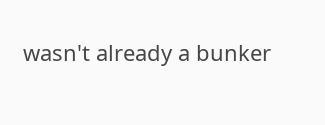wasn't already a bunker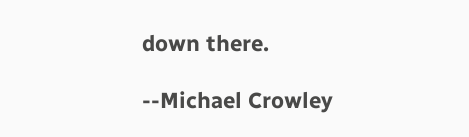down there.

--Michael Crowley